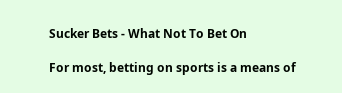Sucker Bets - What Not To Bet On

For most, betting on sports is a means of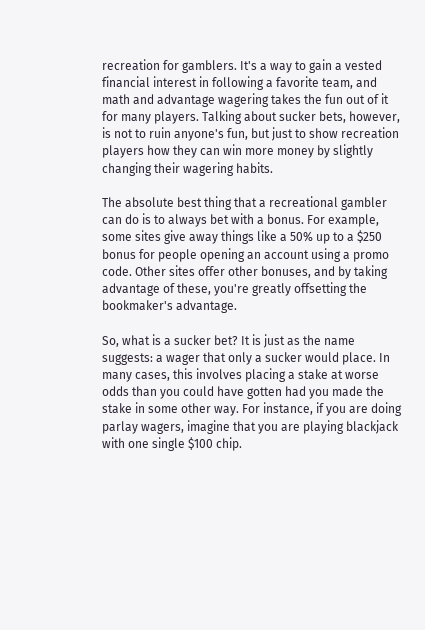recreation for gamblers. It's a way to gain a vested financial interest in following a favorite team, and math and advantage wagering takes the fun out of it for many players. Talking about sucker bets, however, is not to ruin anyone's fun, but just to show recreation players how they can win more money by slightly changing their wagering habits.

The absolute best thing that a recreational gambler can do is to always bet with a bonus. For example, some sites give away things like a 50% up to a $250 bonus for people opening an account using a promo code. Other sites offer other bonuses, and by taking advantage of these, you're greatly offsetting the bookmaker's advantage.

So, what is a sucker bet? It is just as the name suggests: a wager that only a sucker would place. In many cases, this involves placing a stake at worse odds than you could have gotten had you made the stake in some other way. For instance, if you are doing parlay wagers, imagine that you are playing blackjack with one single $100 chip.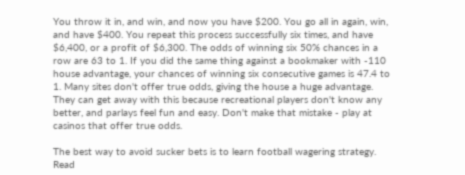You throw it in, and win, and now you have $200. You go all in again, win, and have $400. You repeat this process successfully six times, and have $6,400, or a profit of $6,300. The odds of winning six 50% chances in a row are 63 to 1. If you did the same thing against a bookmaker with -110 house advantage, your chances of winning six consecutive games is 47.4 to 1. Many sites don't offer true odds, giving the house a huge advantage. They can get away with this because recreational players don't know any better, and parlays feel fun and easy. Don't make that mistake - play at casinos that offer true odds.

The best way to avoid sucker bets is to learn football wagering strategy. Read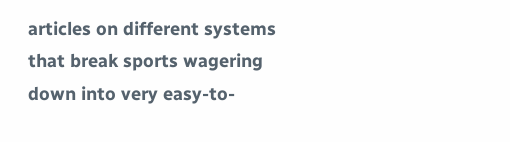articles on different systems that break sports wagering down into very easy-to-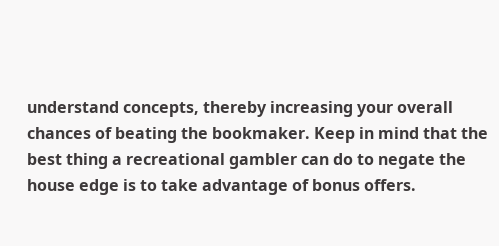understand concepts, thereby increasing your overall chances of beating the bookmaker. Keep in mind that the best thing a recreational gambler can do to negate the house edge is to take advantage of bonus offers.